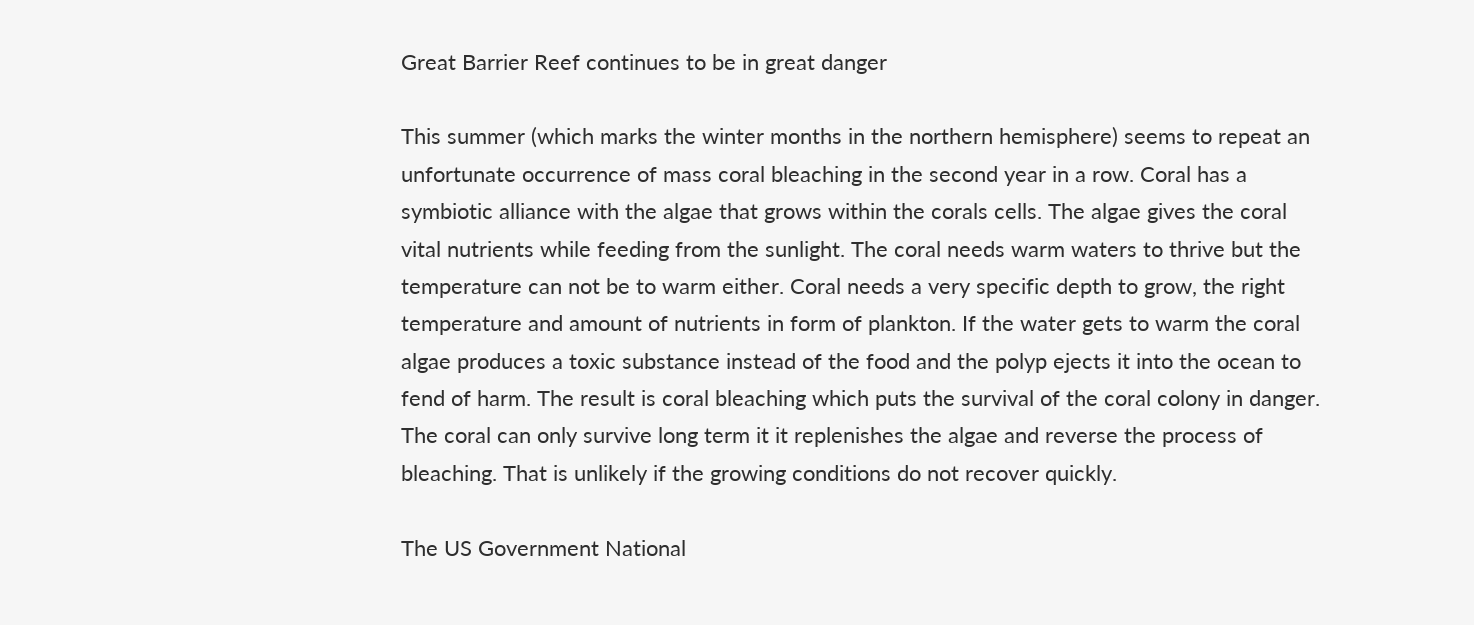Great Barrier Reef continues to be in great danger

This summer (which marks the winter months in the northern hemisphere) seems to repeat an unfortunate occurrence of mass coral bleaching in the second year in a row. Coral has a symbiotic alliance with the algae that grows within the corals cells. The algae gives the coral vital nutrients while feeding from the sunlight. The coral needs warm waters to thrive but the temperature can not be to warm either. Coral needs a very specific depth to grow, the right temperature and amount of nutrients in form of plankton. If the water gets to warm the coral algae produces a toxic substance instead of the food and the polyp ejects it into the ocean to fend of harm. The result is coral bleaching which puts the survival of the coral colony in danger. The coral can only survive long term it it replenishes the algae and reverse the process of bleaching. That is unlikely if the growing conditions do not recover quickly.

The US Government National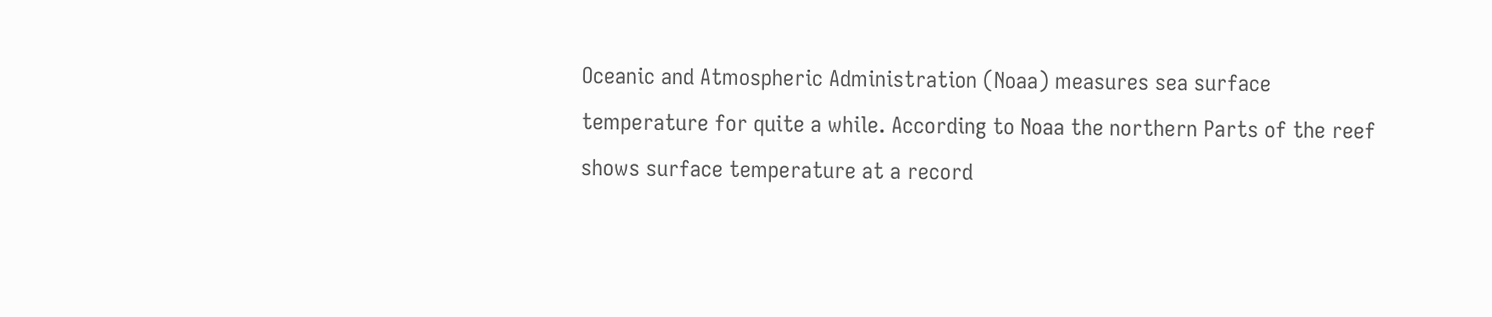Oceanic and Atmospheric Administration (Noaa) measures sea surface temperature for quite a while. According to Noaa the northern Parts of the reef shows surface temperature at a record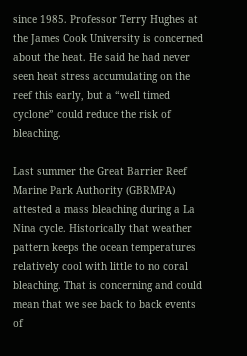since 1985. Professor Terry Hughes at the James Cook University is concerned about the heat. He said he had never seen heat stress accumulating on the reef this early, but a “well timed cyclone” could reduce the risk of bleaching.

Last summer the Great Barrier Reef Marine Park Authority (GBRMPA) attested a mass bleaching during a La Nina cycle. Historically that weather pattern keeps the ocean temperatures relatively cool with little to no coral bleaching. That is concerning and could mean that we see back to back events of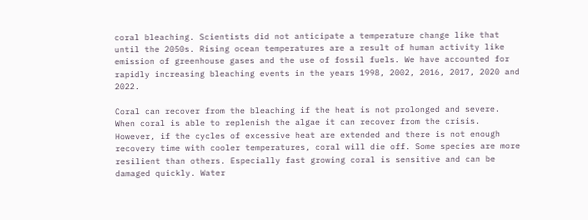coral bleaching. Scientists did not anticipate a temperature change like that until the 2050s. Rising ocean temperatures are a result of human activity like emission of greenhouse gases and the use of fossil fuels. We have accounted for rapidly increasing bleaching events in the years 1998, 2002, 2016, 2017, 2020 and 2022.

Coral can recover from the bleaching if the heat is not prolonged and severe. When coral is able to replenish the algae it can recover from the crisis. However, if the cycles of excessive heat are extended and there is not enough recovery time with cooler temperatures, coral will die off. Some species are more resilient than others. Especially fast growing coral is sensitive and can be damaged quickly. Water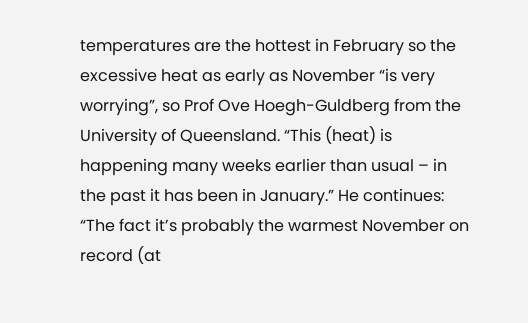temperatures are the hottest in February so the excessive heat as early as November “is very worrying”, so Prof Ove Hoegh-Guldberg from the University of Queensland. “This (heat) is happening many weeks earlier than usual – in the past it has been in January.” He continues: “The fact it’s probably the warmest November on record (at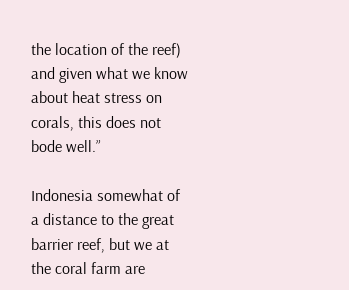the location of the reef) and given what we know about heat stress on corals, this does not bode well.”

Indonesia somewhat of a distance to the great barrier reef, but we at the coral farm are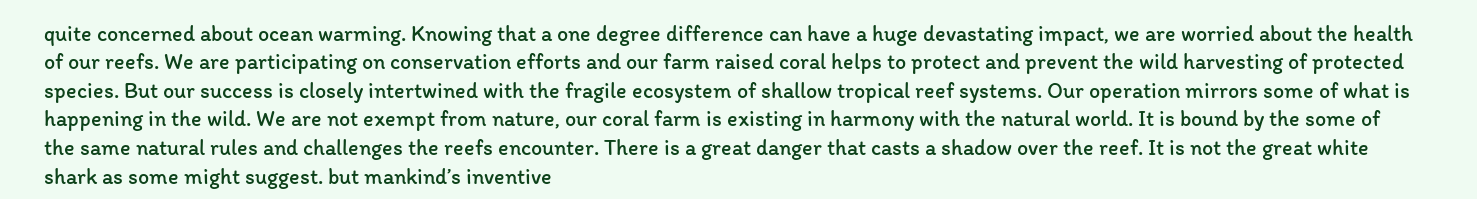quite concerned about ocean warming. Knowing that a one degree difference can have a huge devastating impact, we are worried about the health of our reefs. We are participating on conservation efforts and our farm raised coral helps to protect and prevent the wild harvesting of protected species. But our success is closely intertwined with the fragile ecosystem of shallow tropical reef systems. Our operation mirrors some of what is happening in the wild. We are not exempt from nature, our coral farm is existing in harmony with the natural world. It is bound by the some of the same natural rules and challenges the reefs encounter. There is a great danger that casts a shadow over the reef. It is not the great white shark as some might suggest. but mankind’s inventive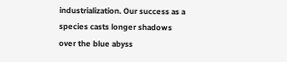industrialization. Our success as a species casts longer shadows over the blue abyss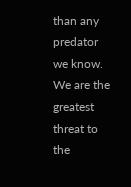than any predator we know. We are the greatest threat to the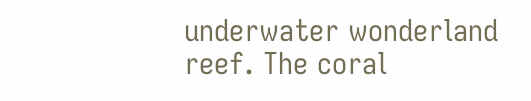underwater wonderland reef. The coral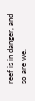reef is in danger, and so are we.